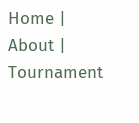Home | About | Tournament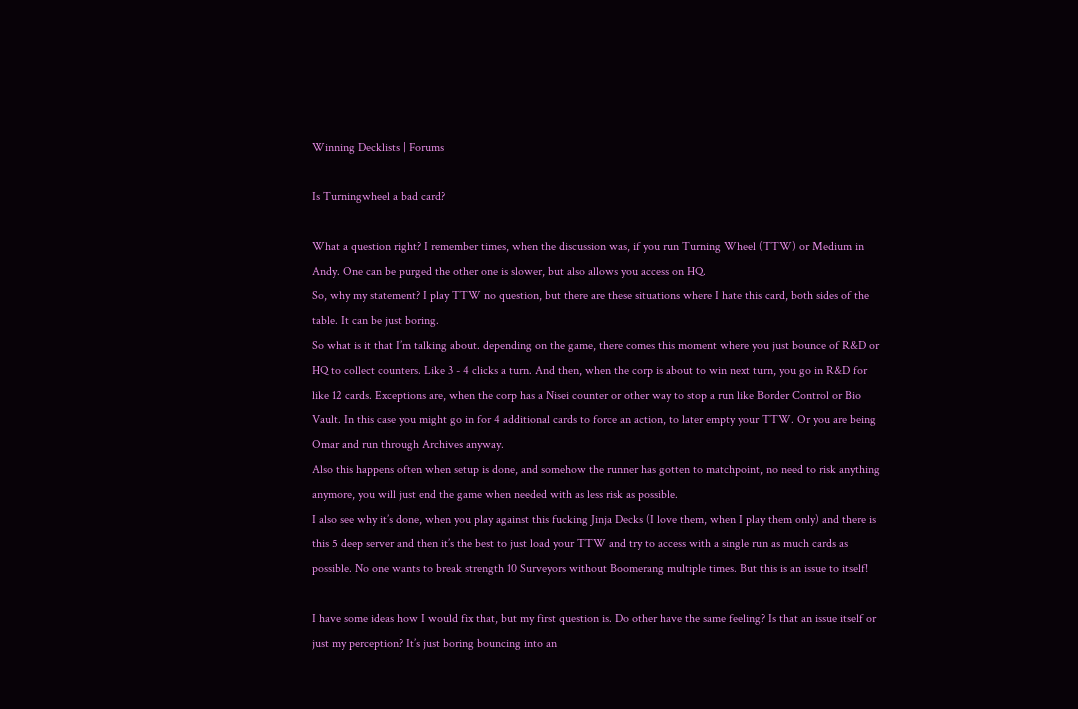Winning Decklists | Forums

Is Turningwheel a bad card?

What a question right? I remember times, when the discussion was, if you run Turning Wheel (TTW) or Medium in Andy. One can be purged the other one is slower, but also allows you access on HQ.
So, why my statement? I play TTW no question, but there are these situations where I hate this card, both sides of the table. It can be just boring.
So what is it that I’m talking about. depending on the game, there comes this moment where you just bounce of R&D or HQ to collect counters. Like 3 - 4 clicks a turn. And then, when the corp is about to win next turn, you go in R&D for like 12 cards. Exceptions are, when the corp has a Nisei counter or other way to stop a run like Border Control or Bio Vault. In this case you might go in for 4 additional cards to force an action, to later empty your TTW. Or you are being Omar and run through Archives anyway.
Also this happens often when setup is done, and somehow the runner has gotten to matchpoint, no need to risk anything anymore, you will just end the game when needed with as less risk as possible.
I also see why it’s done, when you play against this fucking Jinja Decks (I love them, when I play them only) and there is this 5 deep server and then it’s the best to just load your TTW and try to access with a single run as much cards as possible. No one wants to break strength 10 Surveyors without Boomerang multiple times. But this is an issue to itself!

I have some ideas how I would fix that, but my first question is. Do other have the same feeling? Is that an issue itself or just my perception? It’s just boring bouncing into an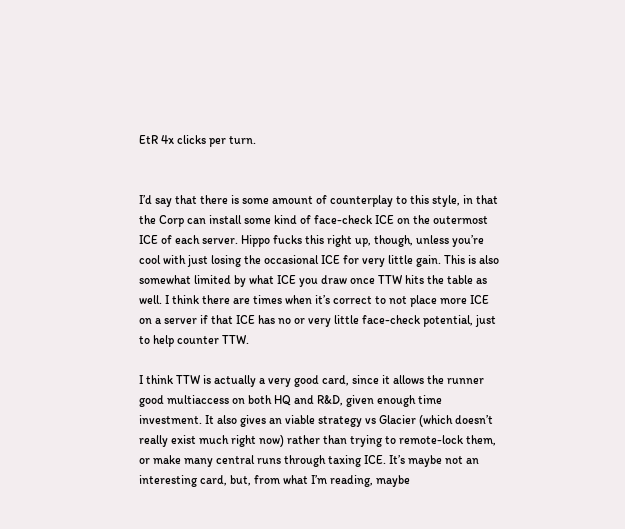EtR 4x clicks per turn.


I’d say that there is some amount of counterplay to this style, in that the Corp can install some kind of face-check ICE on the outermost ICE of each server. Hippo fucks this right up, though, unless you’re cool with just losing the occasional ICE for very little gain. This is also somewhat limited by what ICE you draw once TTW hits the table as well. I think there are times when it’s correct to not place more ICE on a server if that ICE has no or very little face-check potential, just to help counter TTW.

I think TTW is actually a very good card, since it allows the runner good multiaccess on both HQ and R&D, given enough time investment. It also gives an viable strategy vs Glacier (which doesn’t really exist much right now) rather than trying to remote-lock them, or make many central runs through taxing ICE. It’s maybe not an interesting card, but, from what I’m reading, maybe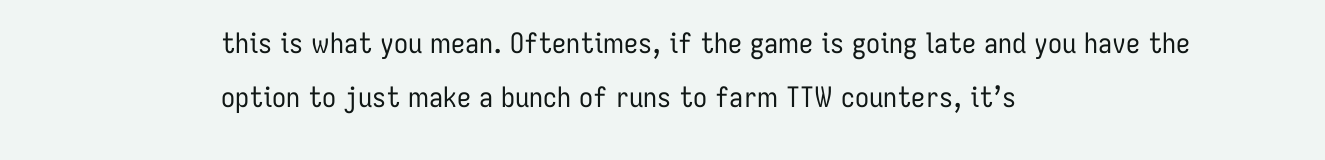this is what you mean. Oftentimes, if the game is going late and you have the option to just make a bunch of runs to farm TTW counters, it’s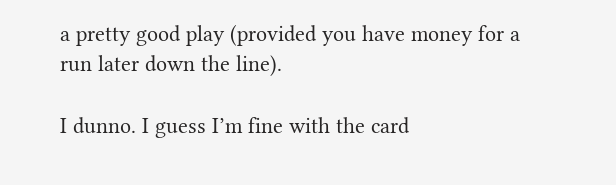a pretty good play (provided you have money for a run later down the line).

I dunno. I guess I’m fine with the card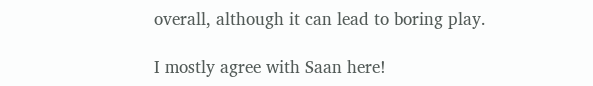overall, although it can lead to boring play.

I mostly agree with Saan here!